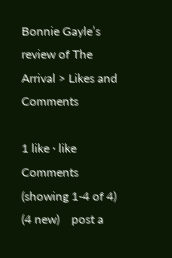Bonnie Gayle’s review of The Arrival > Likes and Comments

1 like · like
Comments (showing 1-4 of 4) (4 new)    post a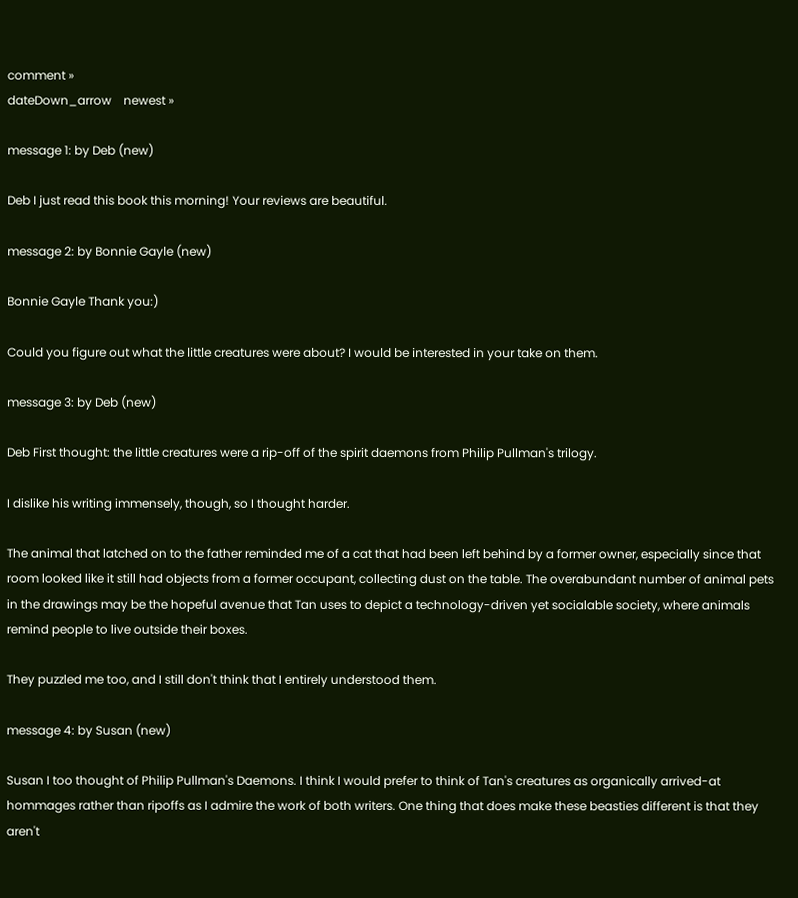comment »
dateDown_arrow    newest »

message 1: by Deb (new)

Deb I just read this book this morning! Your reviews are beautiful.

message 2: by Bonnie Gayle (new)

Bonnie Gayle Thank you:)

Could you figure out what the little creatures were about? I would be interested in your take on them.

message 3: by Deb (new)

Deb First thought: the little creatures were a rip-off of the spirit daemons from Philip Pullman's trilogy.

I dislike his writing immensely, though, so I thought harder.

The animal that latched on to the father reminded me of a cat that had been left behind by a former owner, especially since that room looked like it still had objects from a former occupant, collecting dust on the table. The overabundant number of animal pets in the drawings may be the hopeful avenue that Tan uses to depict a technology-driven yet socialable society, where animals remind people to live outside their boxes.

They puzzled me too, and I still don't think that I entirely understood them.

message 4: by Susan (new)

Susan I too thought of Philip Pullman's Daemons. I think I would prefer to think of Tan's creatures as organically arrived-at hommages rather than ripoffs as I admire the work of both writers. One thing that does make these beasties different is that they aren't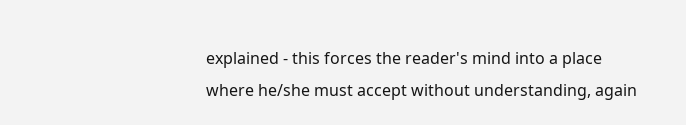explained - this forces the reader's mind into a place where he/she must accept without understanding, again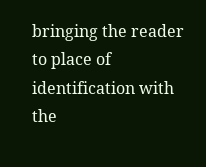bringing the reader to place of identification with the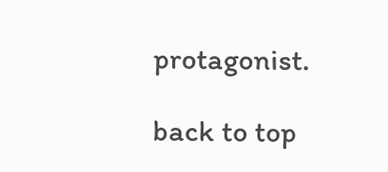protagonist.

back to top